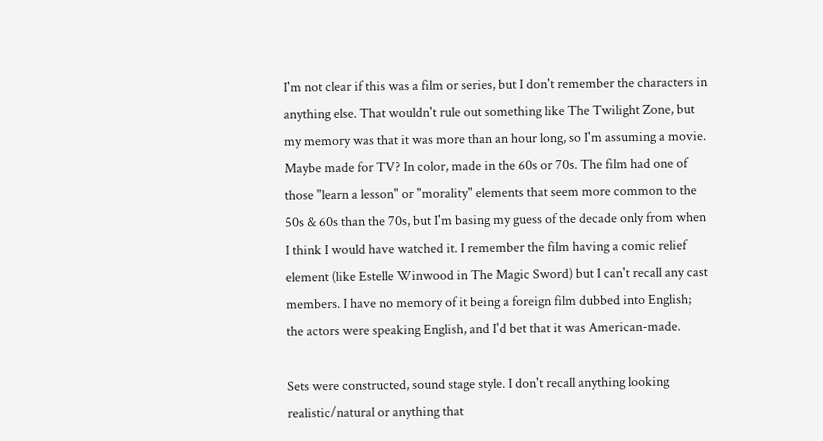I'm not clear if this was a film or series, but I don't remember the characters in anything else. That wouldn't rule out something like The Twilight Zone, but my memory was that it was more than an hour long, so I'm assuming a movie. Maybe made for TV? In color, made in the 60s or 70s. The film had one of those "learn a lesson" or "morality" elements that seem more common to the 50s & 60s than the 70s, but I'm basing my guess of the decade only from when I think I would have watched it. I remember the film having a comic relief element (like Estelle Winwood in The Magic Sword) but I can't recall any cast members. I have no memory of it being a foreign film dubbed into English; the actors were speaking English, and I'd bet that it was American-made.

Sets were constructed, sound stage style. I don't recall anything looking realistic/natural or anything that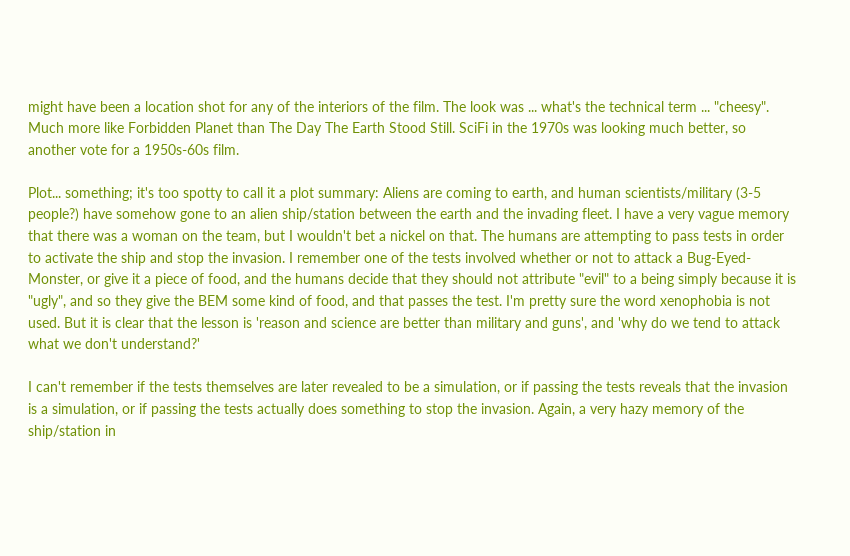might have been a location shot for any of the interiors of the film. The look was ... what's the technical term ... "cheesy". Much more like Forbidden Planet than The Day The Earth Stood Still. SciFi in the 1970s was looking much better, so another vote for a 1950s-60s film.

Plot... something; it's too spotty to call it a plot summary: Aliens are coming to earth, and human scientists/military (3-5 people?) have somehow gone to an alien ship/station between the earth and the invading fleet. I have a very vague memory that there was a woman on the team, but I wouldn't bet a nickel on that. The humans are attempting to pass tests in order to activate the ship and stop the invasion. I remember one of the tests involved whether or not to attack a Bug-Eyed-Monster, or give it a piece of food, and the humans decide that they should not attribute "evil" to a being simply because it is "ugly", and so they give the BEM some kind of food, and that passes the test. I'm pretty sure the word xenophobia is not used. But it is clear that the lesson is 'reason and science are better than military and guns', and 'why do we tend to attack what we don't understand?'

I can't remember if the tests themselves are later revealed to be a simulation, or if passing the tests reveals that the invasion is a simulation, or if passing the tests actually does something to stop the invasion. Again, a very hazy memory of the ship/station in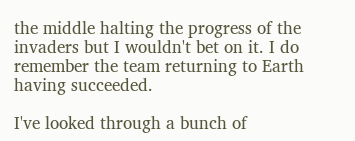the middle halting the progress of the invaders but I wouldn't bet on it. I do remember the team returning to Earth having succeeded.

I've looked through a bunch of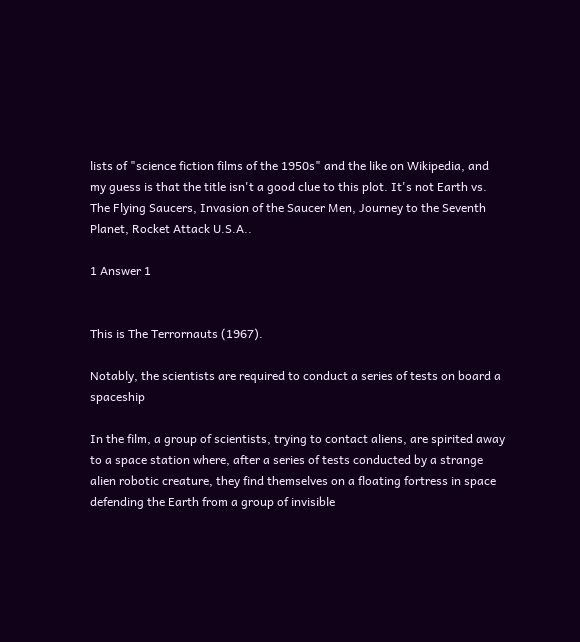lists of "science fiction films of the 1950s" and the like on Wikipedia, and my guess is that the title isn't a good clue to this plot. It's not Earth vs. The Flying Saucers, Invasion of the Saucer Men, Journey to the Seventh Planet, Rocket Attack U.S.A..

1 Answer 1


This is The Terrornauts (1967).

Notably, the scientists are required to conduct a series of tests on board a spaceship

In the film, a group of scientists, trying to contact aliens, are spirited away to a space station where, after a series of tests conducted by a strange alien robotic creature, they find themselves on a floating fortress in space defending the Earth from a group of invisible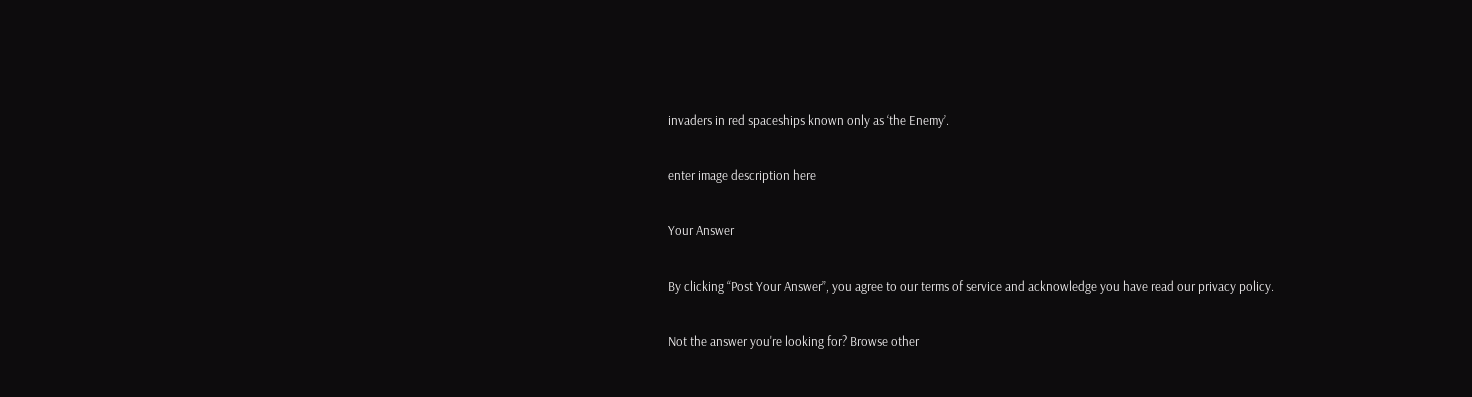invaders in red spaceships known only as ‘the Enemy’.

enter image description here

Your Answer

By clicking “Post Your Answer”, you agree to our terms of service and acknowledge you have read our privacy policy.

Not the answer you're looking for? Browse other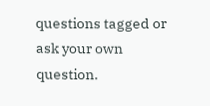questions tagged or ask your own question.